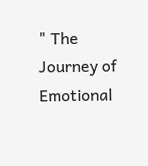" The Journey of Emotional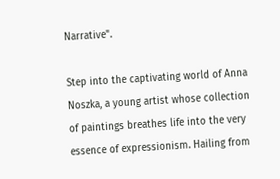Narrative".

Step into the captivating world of Anna Noszka, a young artist whose collection of paintings breathes life into the very essence of expressionism. Hailing from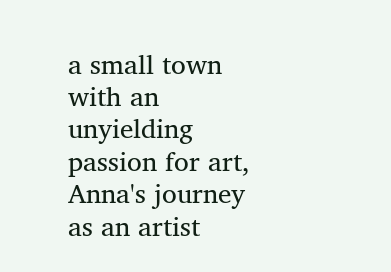a small town with an unyielding passion for art, Anna's journey as an artist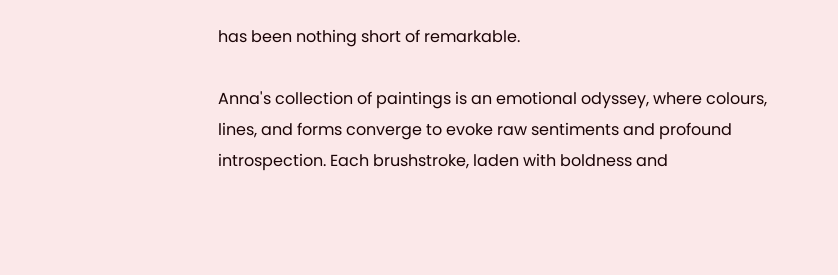has been nothing short of remarkable.

Anna's collection of paintings is an emotional odyssey, where colours, lines, and forms converge to evoke raw sentiments and profound introspection. Each brushstroke, laden with boldness and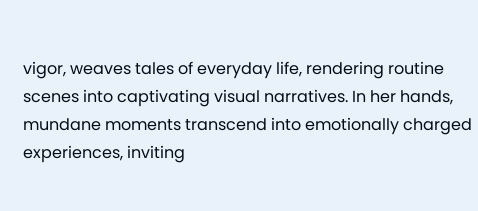vigor, weaves tales of everyday life, rendering routine scenes into captivating visual narratives. In her hands, mundane moments transcend into emotionally charged experiences, inviting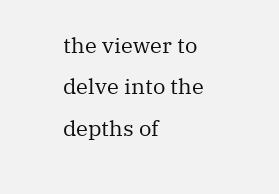the viewer to delve into the depths of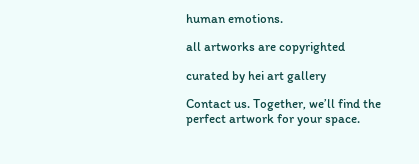human emotions.

all artworks are copyrighted

curated by hei art gallery

Contact us. Together, we’ll find the perfect artwork for your space.